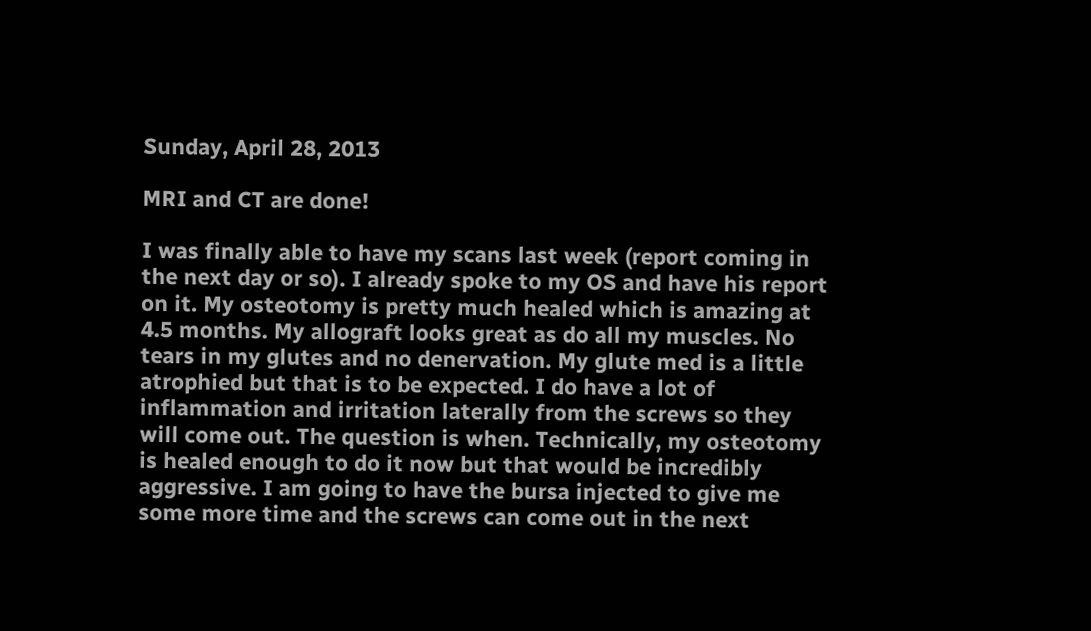Sunday, April 28, 2013

MRI and CT are done!

I was finally able to have my scans last week (report coming in the next day or so). I already spoke to my OS and have his report on it. My osteotomy is pretty much healed which is amazing at 4.5 months. My allograft looks great as do all my muscles. No tears in my glutes and no denervation. My glute med is a little atrophied but that is to be expected. I do have a lot of inflammation and irritation laterally from the screws so they will come out. The question is when. Technically, my osteotomy is healed enough to do it now but that would be incredibly aggressive. I am going to have the bursa injected to give me some more time and the screws can come out in the next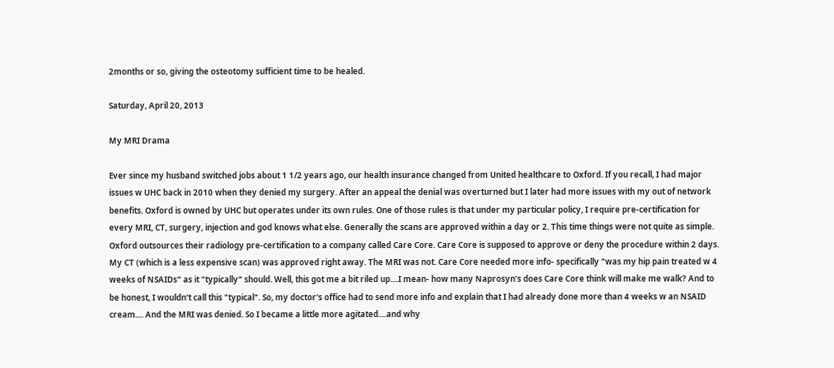2months or so, giving the osteotomy sufficient time to be healed.

Saturday, April 20, 2013

My MRI Drama

Ever since my husband switched jobs about 1 1/2 years ago, our health insurance changed from United healthcare to Oxford. If you recall, I had major issues w UHC back in 2010 when they denied my surgery. After an appeal the denial was overturned but I later had more issues with my out of network benefits. Oxford is owned by UHC but operates under its own rules. One of those rules is that under my particular policy, I require pre-certification for every MRI, CT, surgery, injection and god knows what else. Generally the scans are approved within a day or 2. This time things were not quite as simple. Oxford outsources their radiology pre-certification to a company called Care Core. Care Core is supposed to approve or deny the procedure within 2 days. My CT (which is a less expensive scan) was approved right away. The MRI was not. Care Core needed more info- specifically "was my hip pain treated w 4 weeks of NSAIDs" as it "typically" should. Well, this got me a bit riled up....I mean- how many Naprosyn's does Care Core think will make me walk? And to be honest, I wouldn't call this "typical". So, my doctor's office had to send more info and explain that I had already done more than 4 weeks w an NSAID cream.... And the MRI was denied. So I became a little more agitated....and why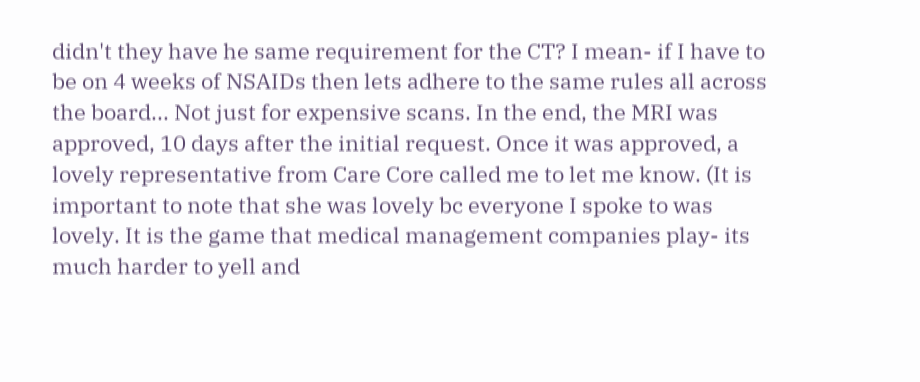didn't they have he same requirement for the CT? I mean- if I have to be on 4 weeks of NSAIDs then lets adhere to the same rules all across the board... Not just for expensive scans. In the end, the MRI was approved, 10 days after the initial request. Once it was approved, a lovely representative from Care Core called me to let me know. (It is important to note that she was lovely bc everyone I spoke to was lovely. It is the game that medical management companies play- its much harder to yell and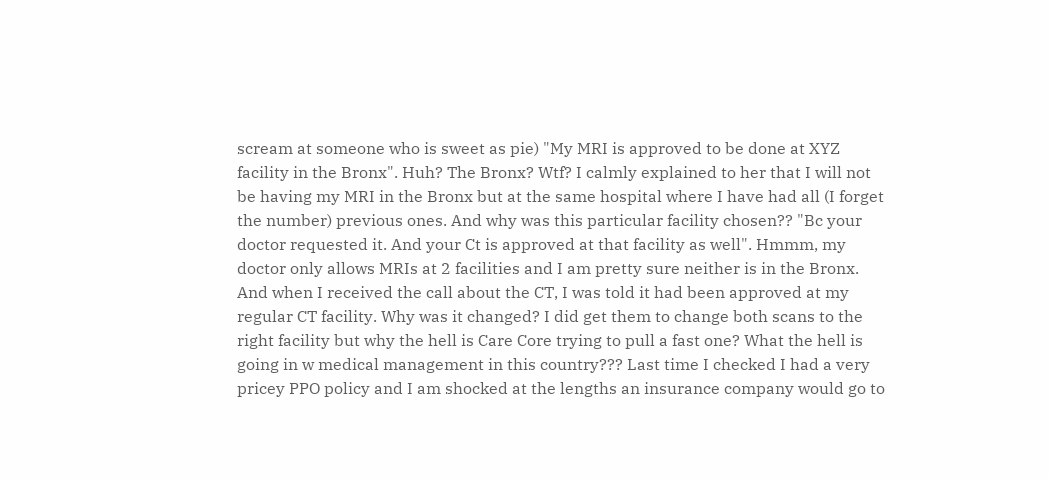scream at someone who is sweet as pie) "My MRI is approved to be done at XYZ facility in the Bronx". Huh? The Bronx? Wtf? I calmly explained to her that I will not be having my MRI in the Bronx but at the same hospital where I have had all (I forget the number) previous ones. And why was this particular facility chosen?? "Bc your doctor requested it. And your Ct is approved at that facility as well". Hmmm, my doctor only allows MRIs at 2 facilities and I am pretty sure neither is in the Bronx. And when I received the call about the CT, I was told it had been approved at my regular CT facility. Why was it changed? I did get them to change both scans to the right facility but why the hell is Care Core trying to pull a fast one? What the hell is going in w medical management in this country??? Last time I checked I had a very pricey PPO policy and I am shocked at the lengths an insurance company would go to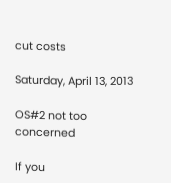cut costs

Saturday, April 13, 2013

OS#2 not too concerned

If you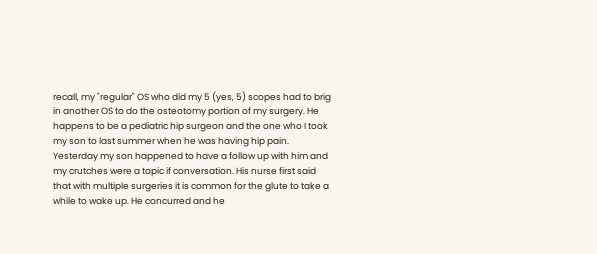recall, my "regular" OS who did my 5 (yes, 5) scopes had to brig in another OS to do the osteotomy portion of my surgery. He happens to be a pediatric hip surgeon and the one who I took my son to last summer when he was having hip pain. Yesterday my son happened to have a follow up with him and my crutches were a topic if conversation. His nurse first said that with multiple surgeries it is common for the glute to take a while to wake up. He concurred and he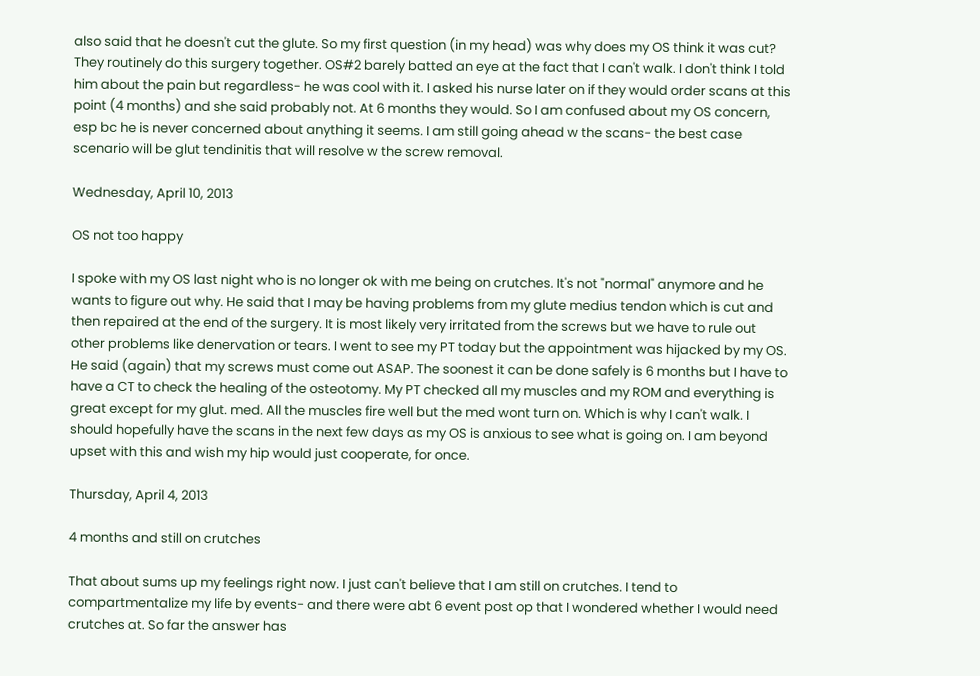also said that he doesn't cut the glute. So my first question (in my head) was why does my OS think it was cut? They routinely do this surgery together. OS#2 barely batted an eye at the fact that I can't walk. I don't think I told him about the pain but regardless- he was cool with it. I asked his nurse later on if they would order scans at this point (4 months) and she said probably not. At 6 months they would. So I am confused about my OS concern, esp bc he is never concerned about anything it seems. I am still going ahead w the scans- the best case scenario will be glut tendinitis that will resolve w the screw removal.

Wednesday, April 10, 2013

OS not too happy

I spoke with my OS last night who is no longer ok with me being on crutches. It's not "normal" anymore and he wants to figure out why. He said that I may be having problems from my glute medius tendon which is cut and then repaired at the end of the surgery. It is most likely very irritated from the screws but we have to rule out other problems like denervation or tears. I went to see my PT today but the appointment was hijacked by my OS. He said (again) that my screws must come out ASAP. The soonest it can be done safely is 6 months but I have to have a CT to check the healing of the osteotomy. My PT checked all my muscles and my ROM and everything is great except for my glut. med. All the muscles fire well but the med wont turn on. Which is why I can't walk. I should hopefully have the scans in the next few days as my OS is anxious to see what is going on. I am beyond upset with this and wish my hip would just cooperate, for once.

Thursday, April 4, 2013

4 months and still on crutches

That about sums up my feelings right now. I just can't believe that I am still on crutches. I tend to compartmentalize my life by events- and there were abt 6 event post op that I wondered whether I would need crutches at. So far the answer has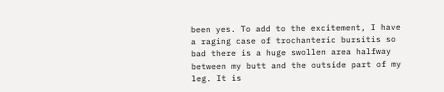been yes. To add to the excitement, I have a raging case of trochanteric bursitis so bad there is a huge swollen area halfway between my butt and the outside part of my leg. It is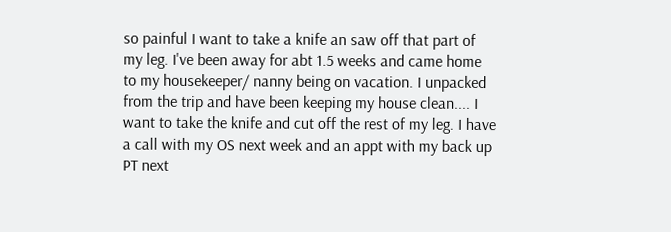so painful I want to take a knife an saw off that part of my leg. I've been away for abt 1.5 weeks and came home to my housekeeper/ nanny being on vacation. I unpacked from the trip and have been keeping my house clean.... I want to take the knife and cut off the rest of my leg. I have a call with my OS next week and an appt with my back up PT next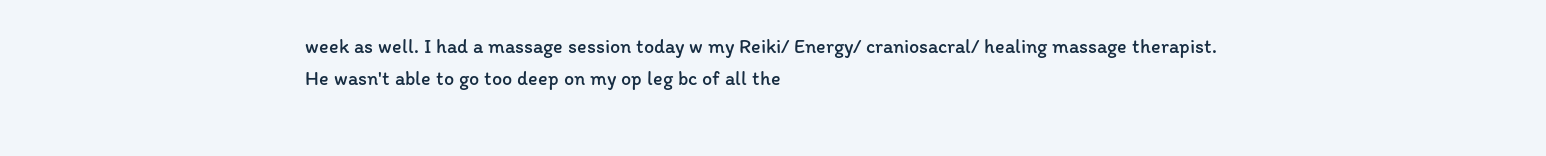week as well. I had a massage session today w my Reiki/ Energy/ craniosacral/ healing massage therapist. He wasn't able to go too deep on my op leg bc of all the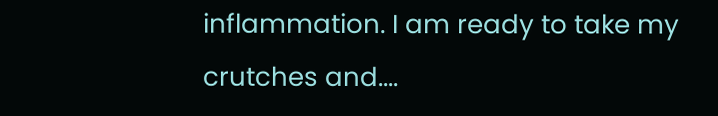inflammation. I am ready to take my crutches and....